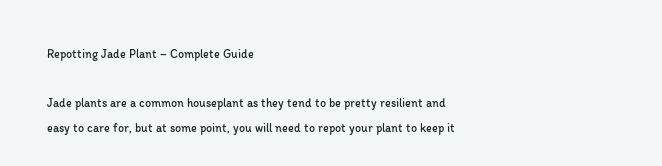Repotting Jade Plant – Complete Guide

Jade plants are a common houseplant as they tend to be pretty resilient and easy to care for, but at some point, you will need to repot your plant to keep it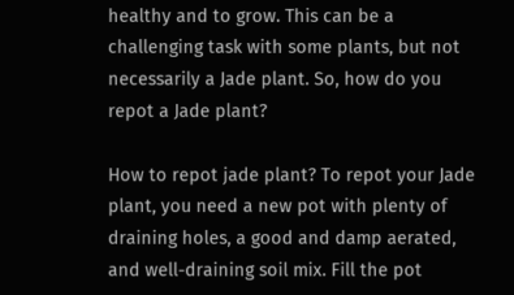healthy and to grow. This can be a challenging task with some plants, but not necessarily a Jade plant. So, how do you repot a Jade plant?

How to repot jade plant? To repot your Jade plant, you need a new pot with plenty of draining holes, a good and damp aerated, and well-draining soil mix. Fill the pot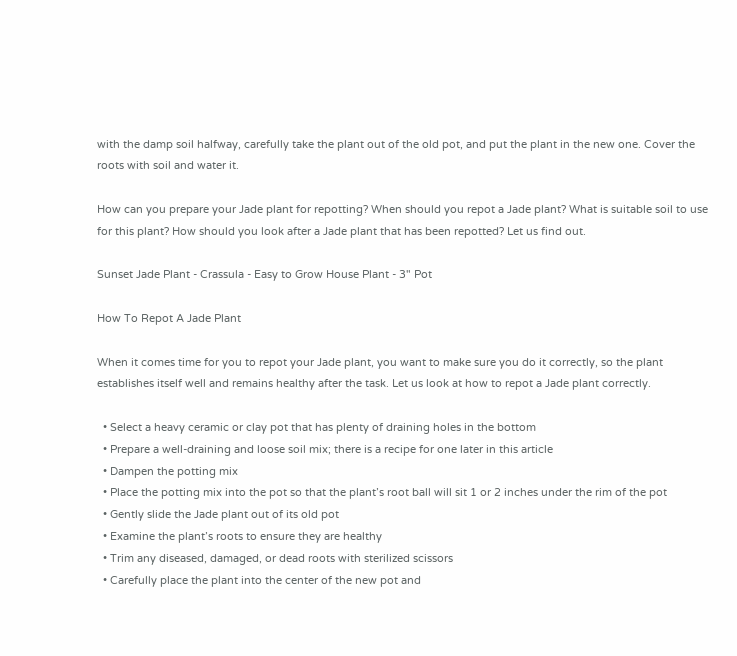with the damp soil halfway, carefully take the plant out of the old pot, and put the plant in the new one. Cover the roots with soil and water it.

How can you prepare your Jade plant for repotting? When should you repot a Jade plant? What is suitable soil to use for this plant? How should you look after a Jade plant that has been repotted? Let us find out.

Sunset Jade Plant - Crassula - Easy to Grow House Plant - 3" Pot

How To Repot A Jade Plant

When it comes time for you to repot your Jade plant, you want to make sure you do it correctly, so the plant establishes itself well and remains healthy after the task. Let us look at how to repot a Jade plant correctly.

  • Select a heavy ceramic or clay pot that has plenty of draining holes in the bottom
  • Prepare a well-draining and loose soil mix; there is a recipe for one later in this article
  • Dampen the potting mix
  • Place the potting mix into the pot so that the plant’s root ball will sit 1 or 2 inches under the rim of the pot
  • Gently slide the Jade plant out of its old pot
  • Examine the plant’s roots to ensure they are healthy
  • Trim any diseased, damaged, or dead roots with sterilized scissors
  • Carefully place the plant into the center of the new pot and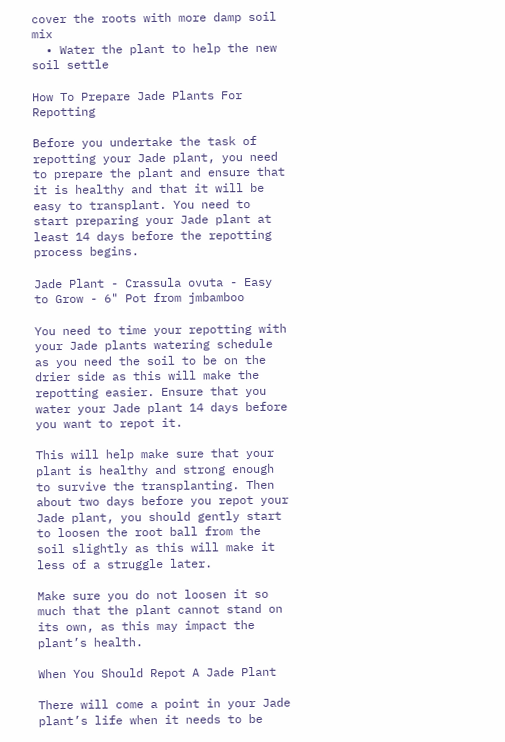cover the roots with more damp soil mix
  • Water the plant to help the new soil settle

How To Prepare Jade Plants For Repotting

Before you undertake the task of repotting your Jade plant, you need to prepare the plant and ensure that it is healthy and that it will be easy to transplant. You need to start preparing your Jade plant at least 14 days before the repotting process begins.

Jade Plant - Crassula ovuta - Easy to Grow - 6" Pot from jmbamboo

You need to time your repotting with your Jade plants watering schedule as you need the soil to be on the drier side as this will make the repotting easier. Ensure that you water your Jade plant 14 days before you want to repot it.

This will help make sure that your plant is healthy and strong enough to survive the transplanting. Then about two days before you repot your Jade plant, you should gently start to loosen the root ball from the soil slightly as this will make it less of a struggle later.

Make sure you do not loosen it so much that the plant cannot stand on its own, as this may impact the plant’s health.

When You Should Repot A Jade Plant

There will come a point in your Jade plant’s life when it needs to be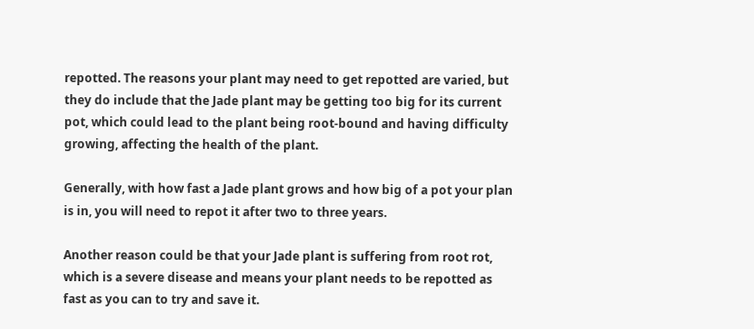repotted. The reasons your plant may need to get repotted are varied, but they do include that the Jade plant may be getting too big for its current pot, which could lead to the plant being root-bound and having difficulty growing, affecting the health of the plant.

Generally, with how fast a Jade plant grows and how big of a pot your plan is in, you will need to repot it after two to three years.

Another reason could be that your Jade plant is suffering from root rot, which is a severe disease and means your plant needs to be repotted as fast as you can to try and save it.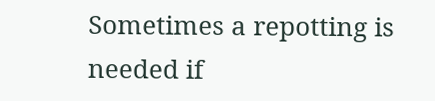Sometimes a repotting is needed if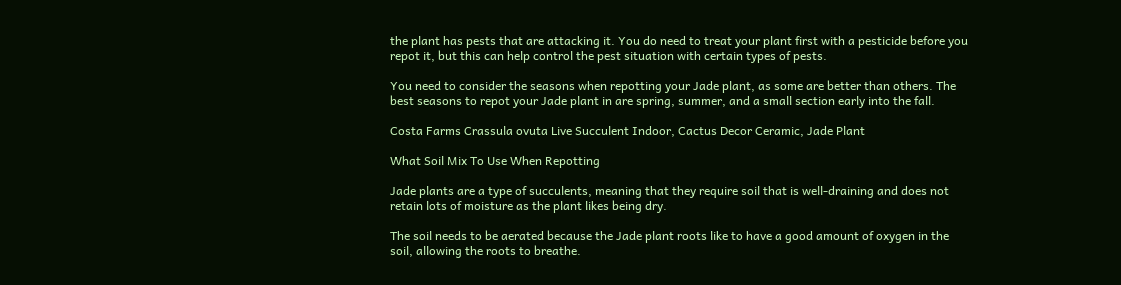the plant has pests that are attacking it. You do need to treat your plant first with a pesticide before you repot it, but this can help control the pest situation with certain types of pests.

You need to consider the seasons when repotting your Jade plant, as some are better than others. The best seasons to repot your Jade plant in are spring, summer, and a small section early into the fall.

Costa Farms Crassula ovuta Live Succulent Indoor, Cactus Decor Ceramic, Jade Plant

What Soil Mix To Use When Repotting

Jade plants are a type of succulents, meaning that they require soil that is well-draining and does not retain lots of moisture as the plant likes being dry.

The soil needs to be aerated because the Jade plant roots like to have a good amount of oxygen in the soil, allowing the roots to breathe.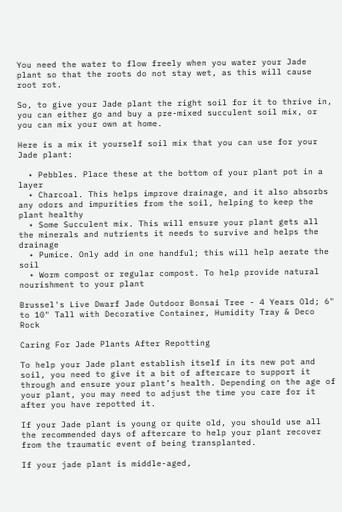You need the water to flow freely when you water your Jade plant so that the roots do not stay wet, as this will cause root rot.

So, to give your Jade plant the right soil for it to thrive in, you can either go and buy a pre-mixed succulent soil mix, or you can mix your own at home.

Here is a mix it yourself soil mix that you can use for your Jade plant:

  • Pebbles. Place these at the bottom of your plant pot in a layer
  • Charcoal. This helps improve drainage, and it also absorbs any odors and impurities from the soil, helping to keep the plant healthy
  • Some Succulent mix. This will ensure your plant gets all the minerals and nutrients it needs to survive and helps the drainage
  • Pumice. Only add in one handful; this will help aerate the soil
  • Worm compost or regular compost. To help provide natural nourishment to your plant

Brussel's Live Dwarf Jade Outdoor Bonsai Tree - 4 Years Old; 6" to 10" Tall with Decorative Container, Humidity Tray & Deco Rock

Caring For Jade Plants After Repotting

To help your Jade plant establish itself in its new pot and soil, you need to give it a bit of aftercare to support it through and ensure your plant’s health. Depending on the age of your plant, you may need to adjust the time you care for it after you have repotted it.

If your Jade plant is young or quite old, you should use all the recommended days of aftercare to help your plant recover from the traumatic event of being transplanted.

If your jade plant is middle-aged,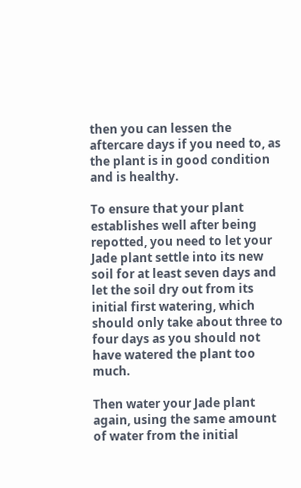then you can lessen the aftercare days if you need to, as the plant is in good condition and is healthy.

To ensure that your plant establishes well after being repotted, you need to let your Jade plant settle into its new soil for at least seven days and let the soil dry out from its initial first watering, which should only take about three to four days as you should not have watered the plant too much.

Then water your Jade plant again, using the same amount of water from the initial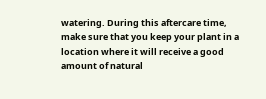watering. During this aftercare time, make sure that you keep your plant in a location where it will receive a good amount of natural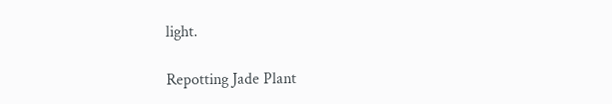light.

Repotting Jade Plant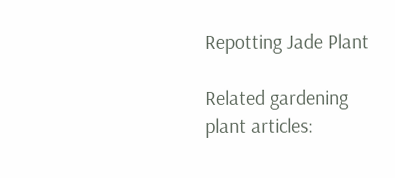Repotting Jade Plant

Related gardening plant articles: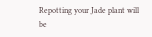Repotting your Jade plant will be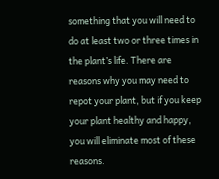something that you will need to do at least two or three times in the plant’s life. There are reasons why you may need to repot your plant, but if you keep your plant healthy and happy, you will eliminate most of these reasons.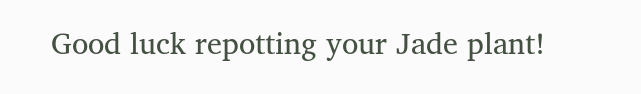Good luck repotting your Jade plant!